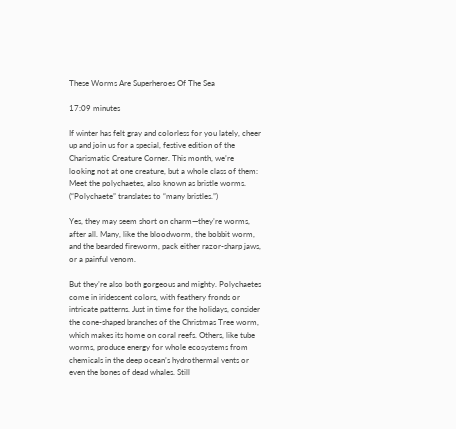These Worms Are Superheroes Of The Sea

17:09 minutes

If winter has felt gray and colorless for you lately, cheer up and join us for a special, festive edition of the Charismatic Creature Corner. This month, we’re looking not at one creature, but a whole class of them: Meet the polychaetes, also known as bristle worms. (“Polychaete” translates to “many bristles.”)

Yes, they may seem short on charm—they’re worms, after all. Many, like the bloodworm, the bobbit worm, and the bearded fireworm, pack either razor-sharp jaws, or a painful venom.

But they’re also both gorgeous and mighty. Polychaetes come in iridescent colors, with feathery fronds or intricate patterns. Just in time for the holidays, consider the cone-shaped branches of the Christmas Tree worm, which makes its home on coral reefs. Others, like tube worms, produce energy for whole ecosystems from chemicals in the deep ocean’s hydrothermal vents or even the bones of dead whales. Still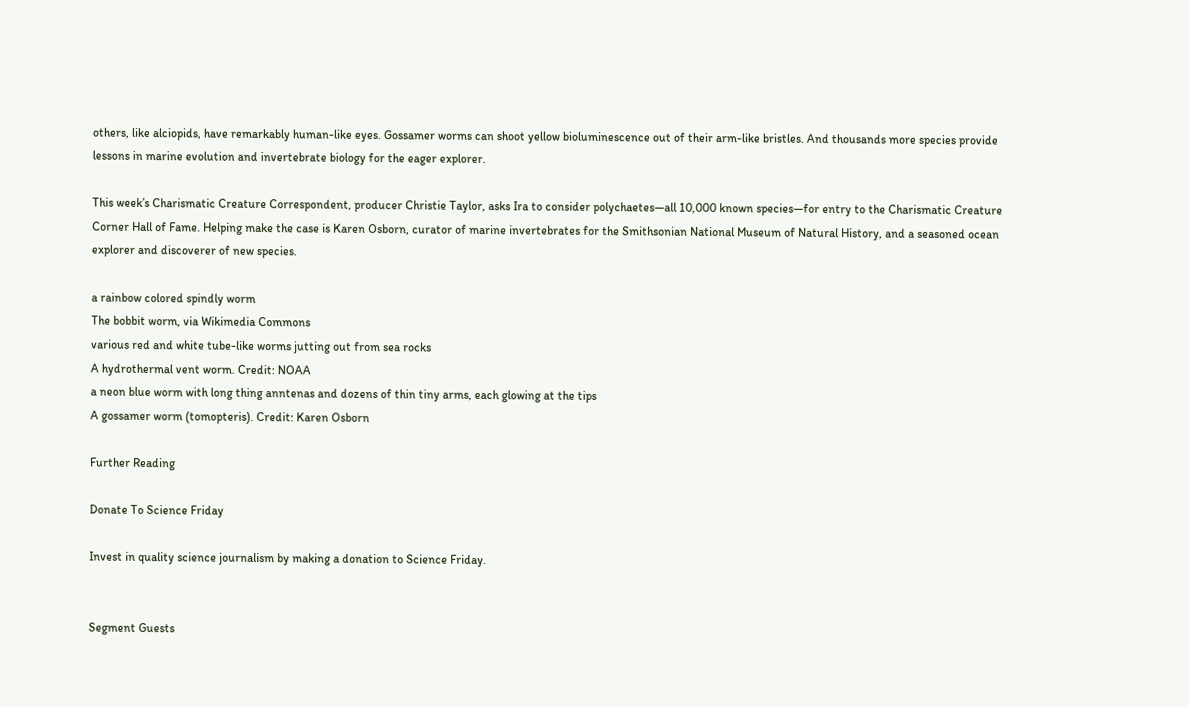others, like alciopids, have remarkably human-like eyes. Gossamer worms can shoot yellow bioluminescence out of their arm-like bristles. And thousands more species provide lessons in marine evolution and invertebrate biology for the eager explorer.

This week’s Charismatic Creature Correspondent, producer Christie Taylor, asks Ira to consider polychaetes—all 10,000 known species—for entry to the Charismatic Creature Corner Hall of Fame. Helping make the case is Karen Osborn, curator of marine invertebrates for the Smithsonian National Museum of Natural History, and a seasoned ocean explorer and discoverer of new species.

a rainbow colored spindly worm
The bobbit worm, via Wikimedia Commons
various red and white tube-like worms jutting out from sea rocks
A hydrothermal vent worm. Credit: NOAA
a neon blue worm with long thing anntenas and dozens of thin tiny arms, each glowing at the tips
A gossamer worm (tomopteris). Credit: Karen Osborn

Further Reading

Donate To Science Friday

Invest in quality science journalism by making a donation to Science Friday.


Segment Guests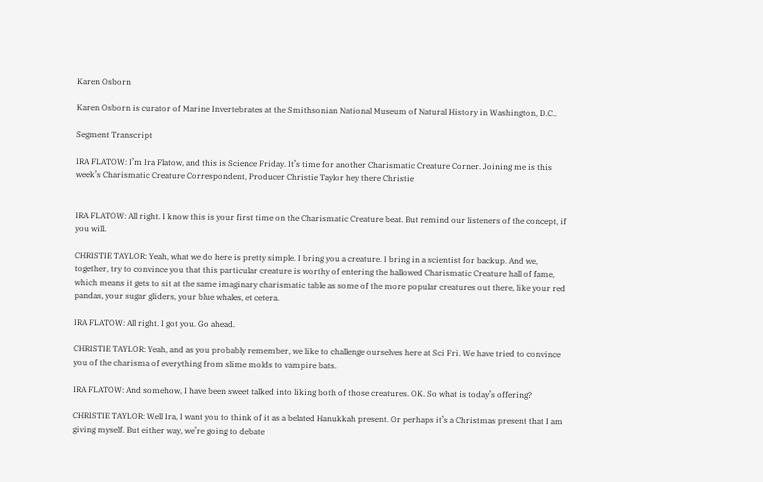Karen Osborn

Karen Osborn is curator of Marine Invertebrates at the Smithsonian National Museum of Natural History in Washington, D.C..

Segment Transcript

IRA FLATOW: I’m Ira Flatow, and this is Science Friday. It’s time for another Charismatic Creature Corner. Joining me is this week’s Charismatic Creature Correspondent, Producer Christie Taylor hey there Christie


IRA FLATOW: All right. I know this is your first time on the Charismatic Creature beat. But remind our listeners of the concept, if you will.

CHRISTIE TAYLOR: Yeah, what we do here is pretty simple. I bring you a creature. I bring in a scientist for backup. And we, together, try to convince you that this particular creature is worthy of entering the hallowed Charismatic Creature hall of fame, which means it gets to sit at the same imaginary charismatic table as some of the more popular creatures out there, like your red pandas, your sugar gliders, your blue whales, et cetera.

IRA FLATOW: All right. I got you. Go ahead.

CHRISTIE TAYLOR: Yeah, and as you probably remember, we like to challenge ourselves here at Sci Fri. We have tried to convince you of the charisma of everything from slime molds to vampire bats.

IRA FLATOW: And somehow, I have been sweet talked into liking both of those creatures. OK. So what is today’s offering?

CHRISTIE TAYLOR: Well Ira, I want you to think of it as a belated Hanukkah present. Or perhaps it’s a Christmas present that I am giving myself. But either way, we’re going to debate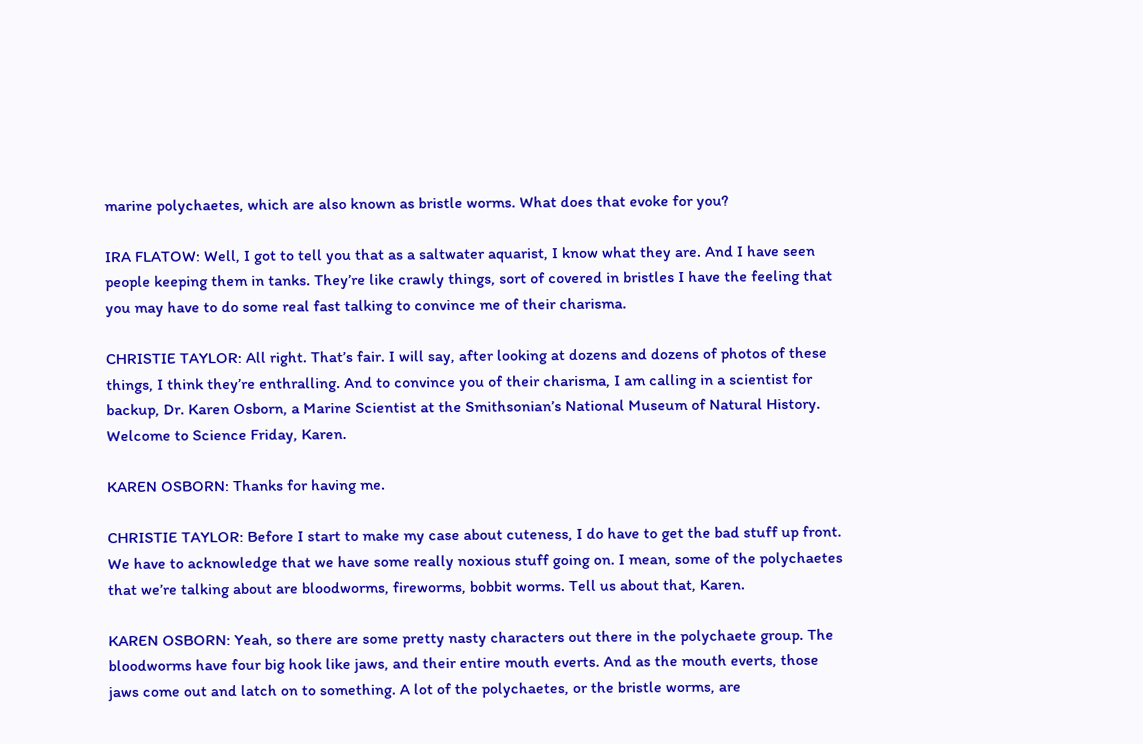marine polychaetes, which are also known as bristle worms. What does that evoke for you?

IRA FLATOW: Well, I got to tell you that as a saltwater aquarist, I know what they are. And I have seen people keeping them in tanks. They’re like crawly things, sort of covered in bristles I have the feeling that you may have to do some real fast talking to convince me of their charisma.

CHRISTIE TAYLOR: All right. That’s fair. I will say, after looking at dozens and dozens of photos of these things, I think they’re enthralling. And to convince you of their charisma, I am calling in a scientist for backup, Dr. Karen Osborn, a Marine Scientist at the Smithsonian’s National Museum of Natural History. Welcome to Science Friday, Karen.

KAREN OSBORN: Thanks for having me.

CHRISTIE TAYLOR: Before I start to make my case about cuteness, I do have to get the bad stuff up front. We have to acknowledge that we have some really noxious stuff going on. I mean, some of the polychaetes that we’re talking about are bloodworms, fireworms, bobbit worms. Tell us about that, Karen.

KAREN OSBORN: Yeah, so there are some pretty nasty characters out there in the polychaete group. The bloodworms have four big hook like jaws, and their entire mouth everts. And as the mouth everts, those jaws come out and latch on to something. A lot of the polychaetes, or the bristle worms, are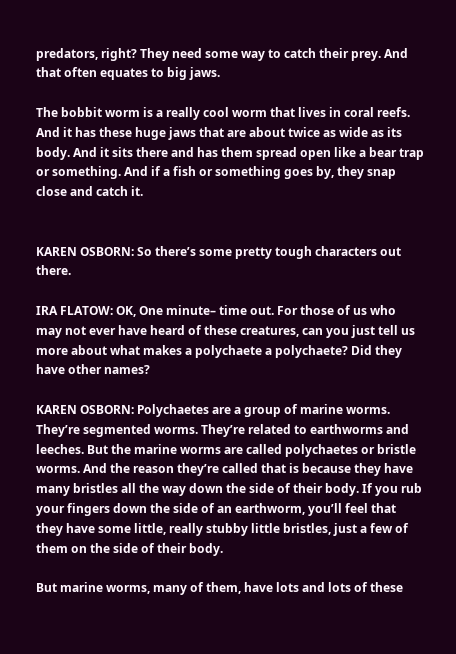predators, right? They need some way to catch their prey. And that often equates to big jaws.

The bobbit worm is a really cool worm that lives in coral reefs. And it has these huge jaws that are about twice as wide as its body. And it sits there and has them spread open like a bear trap or something. And if a fish or something goes by, they snap close and catch it.


KAREN OSBORN: So there’s some pretty tough characters out there.

IRA FLATOW: OK, One minute– time out. For those of us who may not ever have heard of these creatures, can you just tell us more about what makes a polychaete a polychaete? Did they have other names?

KAREN OSBORN: Polychaetes are a group of marine worms. They’re segmented worms. They’re related to earthworms and leeches. But the marine worms are called polychaetes or bristle worms. And the reason they’re called that is because they have many bristles all the way down the side of their body. If you rub your fingers down the side of an earthworm, you’ll feel that they have some little, really stubby little bristles, just a few of them on the side of their body.

But marine worms, many of them, have lots and lots of these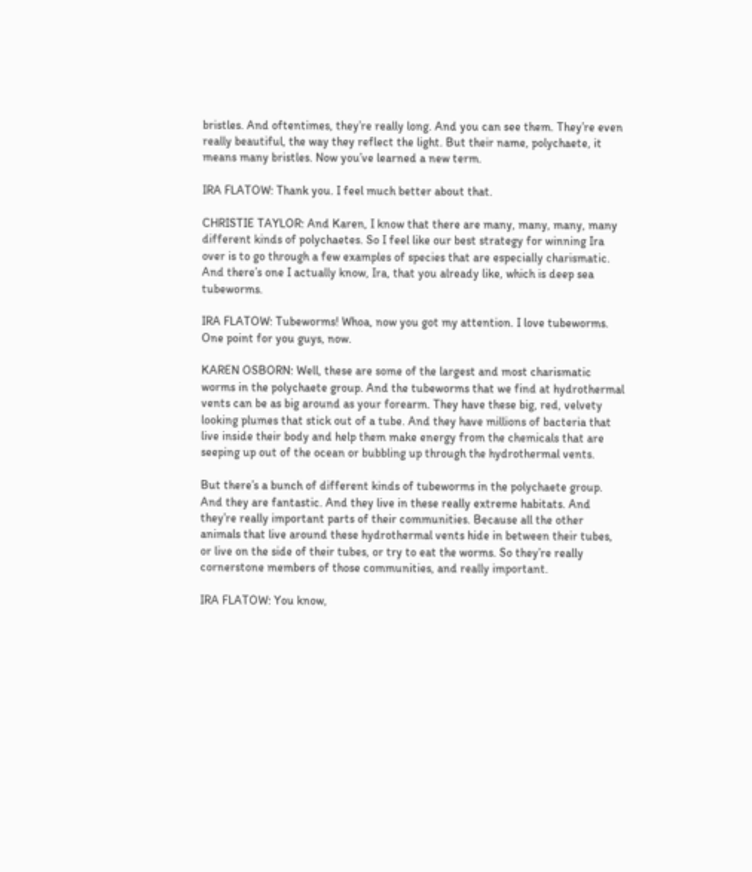bristles. And oftentimes, they’re really long. And you can see them. They’re even really beautiful, the way they reflect the light. But their name, polychaete, it means many bristles. Now you’ve learned a new term.

IRA FLATOW: Thank you. I feel much better about that.

CHRISTIE TAYLOR: And Karen, I know that there are many, many, many, many different kinds of polychaetes. So I feel like our best strategy for winning Ira over is to go through a few examples of species that are especially charismatic. And there’s one I actually know, Ira, that you already like, which is deep sea tubeworms.

IRA FLATOW: Tubeworms! Whoa, now you got my attention. I love tubeworms. One point for you guys, now.

KAREN OSBORN: Well, these are some of the largest and most charismatic worms in the polychaete group. And the tubeworms that we find at hydrothermal vents can be as big around as your forearm. They have these big, red, velvety looking plumes that stick out of a tube. And they have millions of bacteria that live inside their body and help them make energy from the chemicals that are seeping up out of the ocean or bubbling up through the hydrothermal vents.

But there’s a bunch of different kinds of tubeworms in the polychaete group. And they are fantastic. And they live in these really extreme habitats. And they’re really important parts of their communities. Because all the other animals that live around these hydrothermal vents hide in between their tubes, or live on the side of their tubes, or try to eat the worms. So they’re really cornerstone members of those communities, and really important.

IRA FLATOW: You know,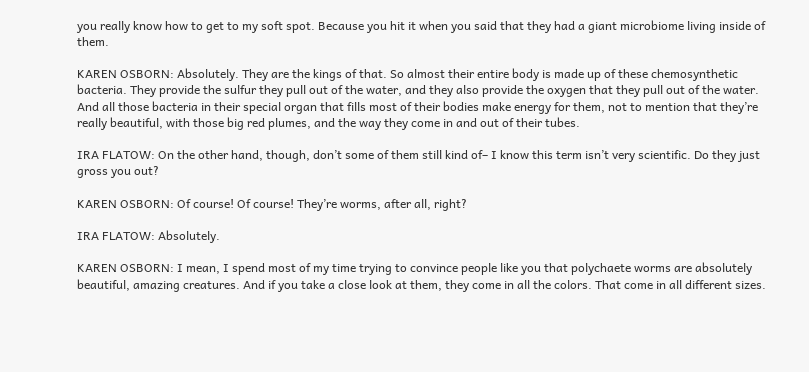you really know how to get to my soft spot. Because you hit it when you said that they had a giant microbiome living inside of them.

KAREN OSBORN: Absolutely. They are the kings of that. So almost their entire body is made up of these chemosynthetic bacteria. They provide the sulfur they pull out of the water, and they also provide the oxygen that they pull out of the water. And all those bacteria in their special organ that fills most of their bodies make energy for them, not to mention that they’re really beautiful, with those big red plumes, and the way they come in and out of their tubes.

IRA FLATOW: On the other hand, though, don’t some of them still kind of– I know this term isn’t very scientific. Do they just gross you out?

KAREN OSBORN: Of course! Of course! They’re worms, after all, right?

IRA FLATOW: Absolutely.

KAREN OSBORN: I mean, I spend most of my time trying to convince people like you that polychaete worms are absolutely beautiful, amazing creatures. And if you take a close look at them, they come in all the colors. That come in all different sizes.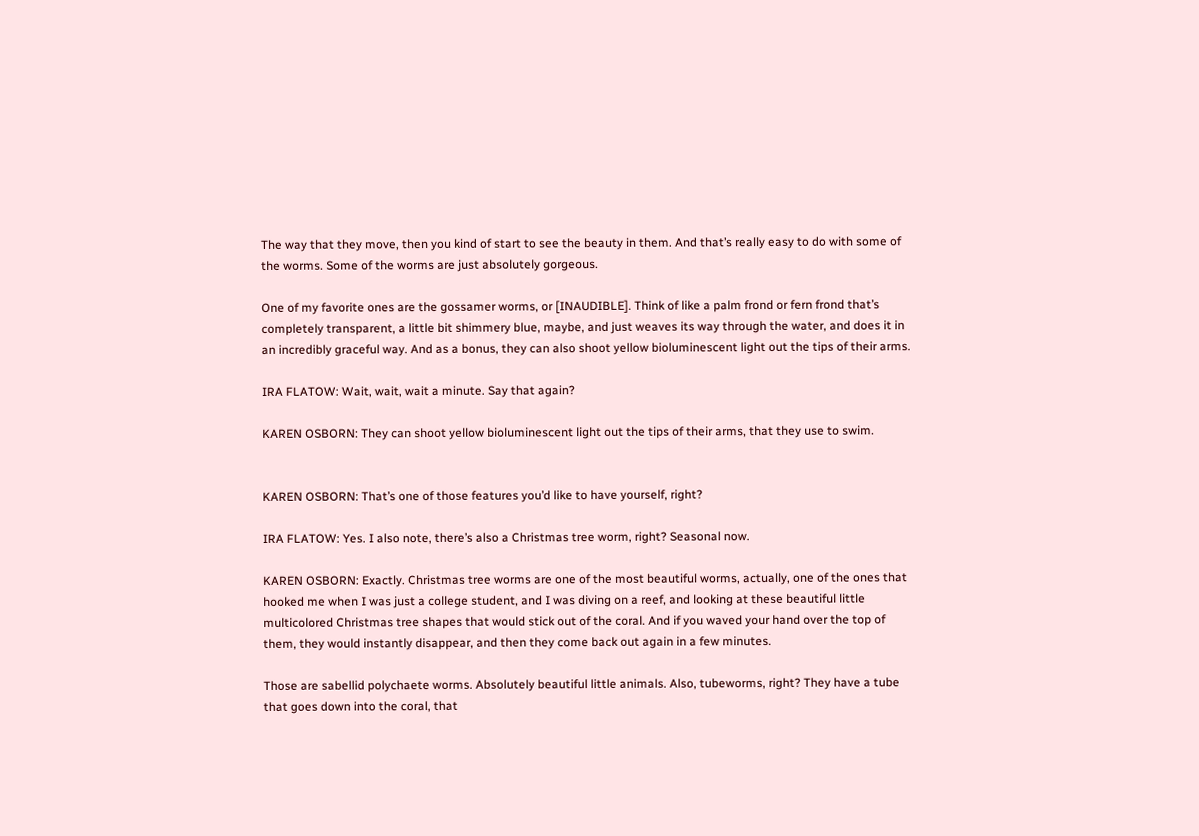The way that they move, then you kind of start to see the beauty in them. And that’s really easy to do with some of the worms. Some of the worms are just absolutely gorgeous.

One of my favorite ones are the gossamer worms, or [INAUDIBLE]. Think of like a palm frond or fern frond that’s completely transparent, a little bit shimmery blue, maybe, and just weaves its way through the water, and does it in an incredibly graceful way. And as a bonus, they can also shoot yellow bioluminescent light out the tips of their arms.

IRA FLATOW: Wait, wait, wait a minute. Say that again?

KAREN OSBORN: They can shoot yellow bioluminescent light out the tips of their arms, that they use to swim.


KAREN OSBORN: That’s one of those features you’d like to have yourself, right?

IRA FLATOW: Yes. I also note, there’s also a Christmas tree worm, right? Seasonal now.

KAREN OSBORN: Exactly. Christmas tree worms are one of the most beautiful worms, actually, one of the ones that hooked me when I was just a college student, and I was diving on a reef, and looking at these beautiful little multicolored Christmas tree shapes that would stick out of the coral. And if you waved your hand over the top of them, they would instantly disappear, and then they come back out again in a few minutes.

Those are sabellid polychaete worms. Absolutely beautiful little animals. Also, tubeworms, right? They have a tube that goes down into the coral, that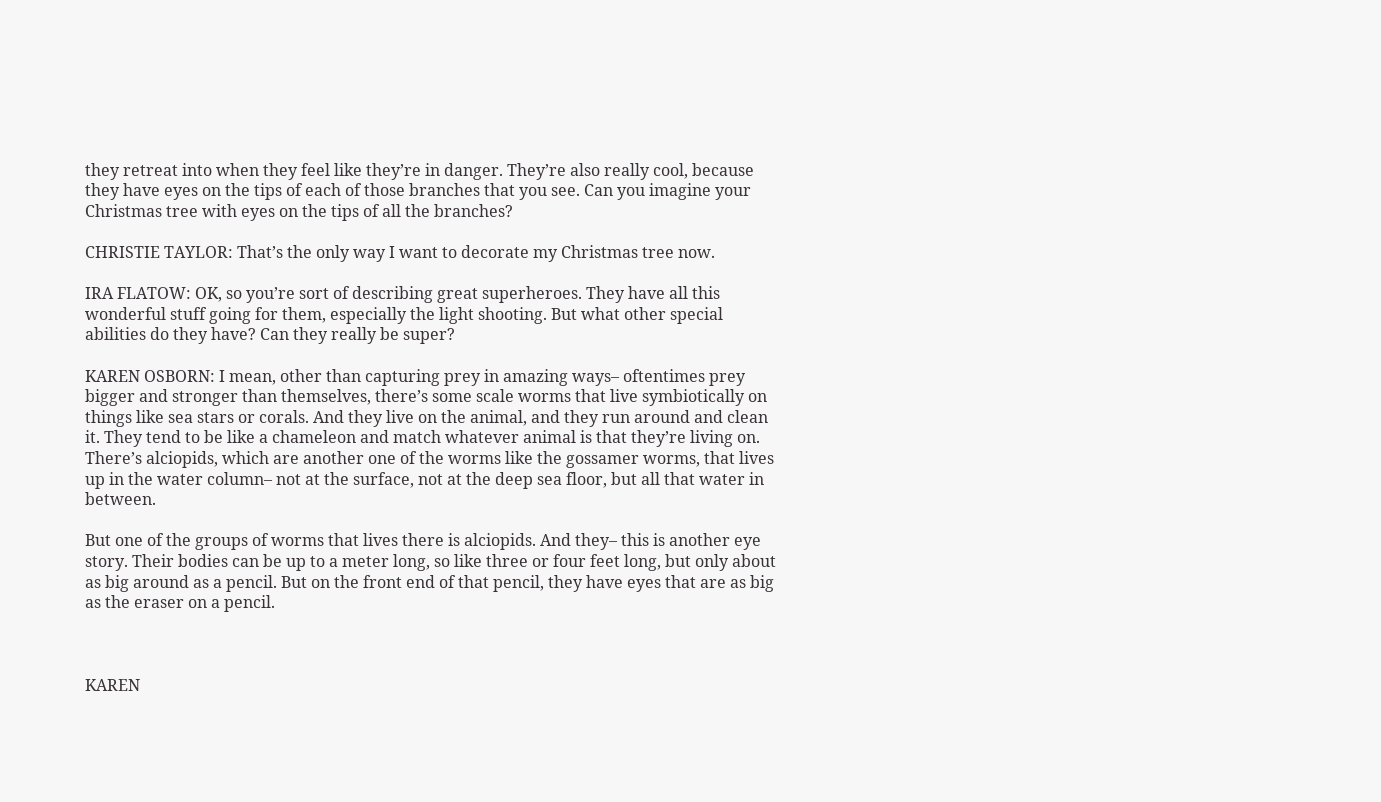they retreat into when they feel like they’re in danger. They’re also really cool, because they have eyes on the tips of each of those branches that you see. Can you imagine your Christmas tree with eyes on the tips of all the branches?

CHRISTIE TAYLOR: That’s the only way I want to decorate my Christmas tree now.

IRA FLATOW: OK, so you’re sort of describing great superheroes. They have all this wonderful stuff going for them, especially the light shooting. But what other special abilities do they have? Can they really be super?

KAREN OSBORN: I mean, other than capturing prey in amazing ways– oftentimes prey bigger and stronger than themselves, there’s some scale worms that live symbiotically on things like sea stars or corals. And they live on the animal, and they run around and clean it. They tend to be like a chameleon and match whatever animal is that they’re living on. There’s alciopids, which are another one of the worms like the gossamer worms, that lives up in the water column– not at the surface, not at the deep sea floor, but all that water in between.

But one of the groups of worms that lives there is alciopids. And they– this is another eye story. Their bodies can be up to a meter long, so like three or four feet long, but only about as big around as a pencil. But on the front end of that pencil, they have eyes that are as big as the eraser on a pencil.



KAREN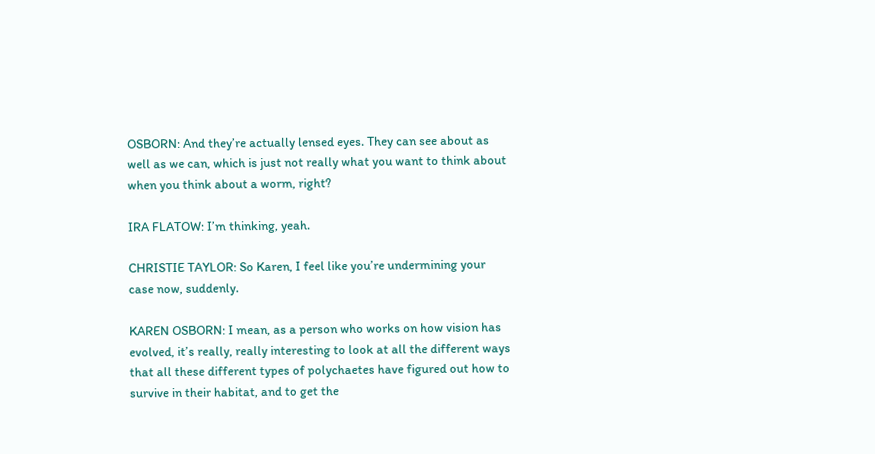OSBORN: And they’re actually lensed eyes. They can see about as well as we can, which is just not really what you want to think about when you think about a worm, right?

IRA FLATOW: I’m thinking, yeah.

CHRISTIE TAYLOR: So Karen, I feel like you’re undermining your case now, suddenly.

KAREN OSBORN: I mean, as a person who works on how vision has evolved, it’s really, really interesting to look at all the different ways that all these different types of polychaetes have figured out how to survive in their habitat, and to get the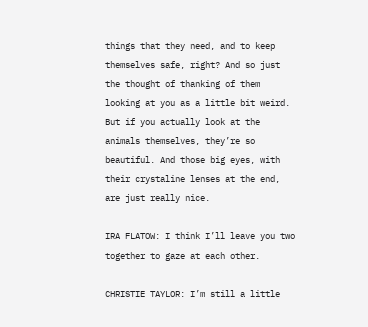things that they need, and to keep themselves safe, right? And so just the thought of thanking of them looking at you as a little bit weird. But if you actually look at the animals themselves, they’re so beautiful. And those big eyes, with their crystaline lenses at the end, are just really nice.

IRA FLATOW: I think I’ll leave you two together to gaze at each other.

CHRISTIE TAYLOR: I’m still a little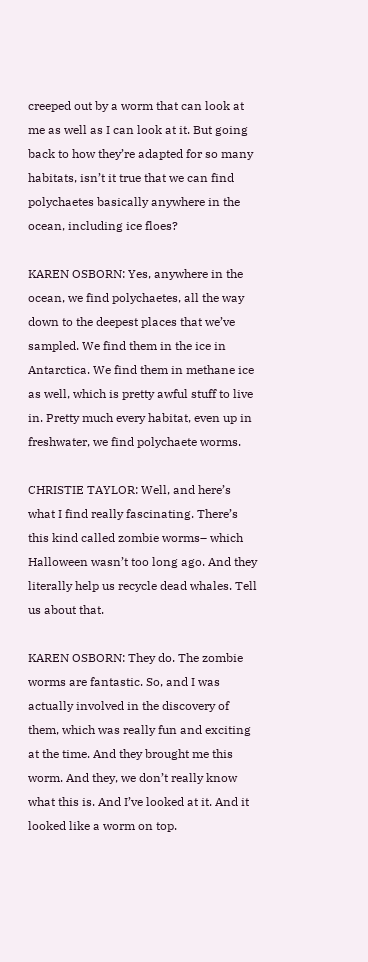creeped out by a worm that can look at me as well as I can look at it. But going back to how they’re adapted for so many habitats, isn’t it true that we can find polychaetes basically anywhere in the ocean, including ice floes?

KAREN OSBORN: Yes, anywhere in the ocean, we find polychaetes, all the way down to the deepest places that we’ve sampled. We find them in the ice in Antarctica. We find them in methane ice as well, which is pretty awful stuff to live in. Pretty much every habitat, even up in freshwater, we find polychaete worms.

CHRISTIE TAYLOR: Well, and here’s what I find really fascinating. There’s this kind called zombie worms– which Halloween wasn’t too long ago. And they literally help us recycle dead whales. Tell us about that.

KAREN OSBORN: They do. The zombie worms are fantastic. So, and I was actually involved in the discovery of them, which was really fun and exciting at the time. And they brought me this worm. And they, we don’t really know what this is. And I’ve looked at it. And it looked like a worm on top.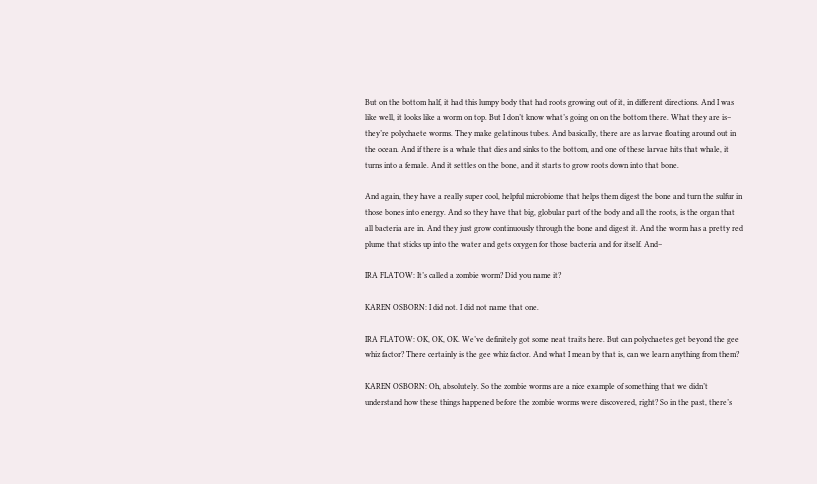But on the bottom half, it had this lumpy body that had roots growing out of it, in different directions. And I was like well, it looks like a worm on top. But I don’t know what’s going on on the bottom there. What they are is– they’re polychaete worms. They make gelatinous tubes. And basically, there are as larvae floating around out in the ocean. And if there is a whale that dies and sinks to the bottom, and one of these larvae hits that whale, it turns into a female. And it settles on the bone, and it starts to grow roots down into that bone.

And again, they have a really super cool, helpful microbiome that helps them digest the bone and turn the sulfur in those bones into energy. And so they have that big, globular part of the body and all the roots, is the organ that all bacteria are in. And they just grow continuously through the bone and digest it. And the worm has a pretty red plume that sticks up into the water and gets oxygen for those bacteria and for itself. And–

IRA FLATOW: It’s called a zombie worm? Did you name it?

KAREN OSBORN: I did not. I did not name that one.

IRA FLATOW: OK, OK, OK. We’ve definitely got some neat traits here. But can polychaetes get beyond the gee whiz factor? There certainly is the gee whiz factor. And what I mean by that is, can we learn anything from them?

KAREN OSBORN: Oh, absolutely. So the zombie worms are a nice example of something that we didn’t understand how these things happened before the zombie worms were discovered, right? So in the past, there’s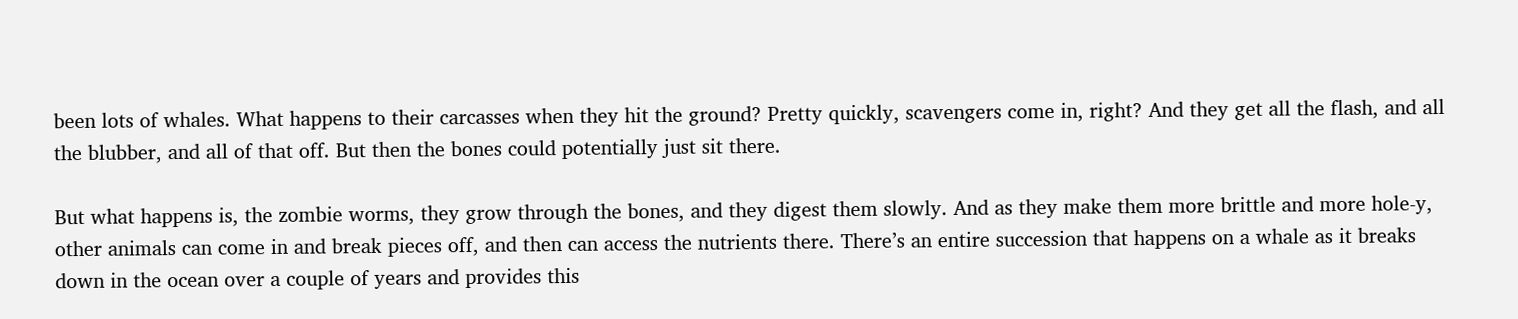been lots of whales. What happens to their carcasses when they hit the ground? Pretty quickly, scavengers come in, right? And they get all the flash, and all the blubber, and all of that off. But then the bones could potentially just sit there.

But what happens is, the zombie worms, they grow through the bones, and they digest them slowly. And as they make them more brittle and more hole-y, other animals can come in and break pieces off, and then can access the nutrients there. There’s an entire succession that happens on a whale as it breaks down in the ocean over a couple of years and provides this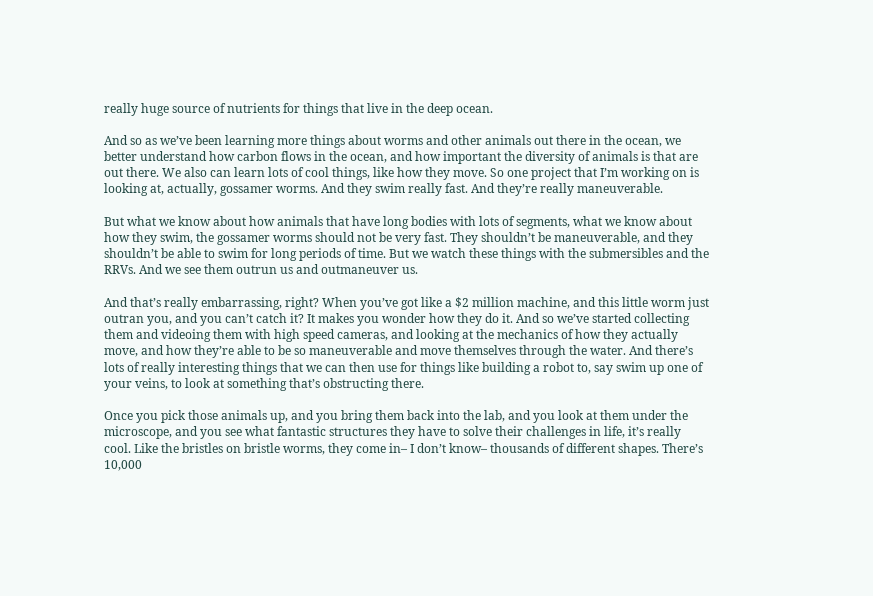really huge source of nutrients for things that live in the deep ocean.

And so as we’ve been learning more things about worms and other animals out there in the ocean, we better understand how carbon flows in the ocean, and how important the diversity of animals is that are out there. We also can learn lots of cool things, like how they move. So one project that I’m working on is looking at, actually, gossamer worms. And they swim really fast. And they’re really maneuverable.

But what we know about how animals that have long bodies with lots of segments, what we know about how they swim, the gossamer worms should not be very fast. They shouldn’t be maneuverable, and they shouldn’t be able to swim for long periods of time. But we watch these things with the submersibles and the RRVs. And we see them outrun us and outmaneuver us.

And that’s really embarrassing, right? When you’ve got like a $2 million machine, and this little worm just outran you, and you can’t catch it? It makes you wonder how they do it. And so we’ve started collecting them and videoing them with high speed cameras, and looking at the mechanics of how they actually move, and how they’re able to be so maneuverable and move themselves through the water. And there’s lots of really interesting things that we can then use for things like building a robot to, say swim up one of your veins, to look at something that’s obstructing there.

Once you pick those animals up, and you bring them back into the lab, and you look at them under the microscope, and you see what fantastic structures they have to solve their challenges in life, it’s really cool. Like the bristles on bristle worms, they come in– I don’t know– thousands of different shapes. There’s 10,000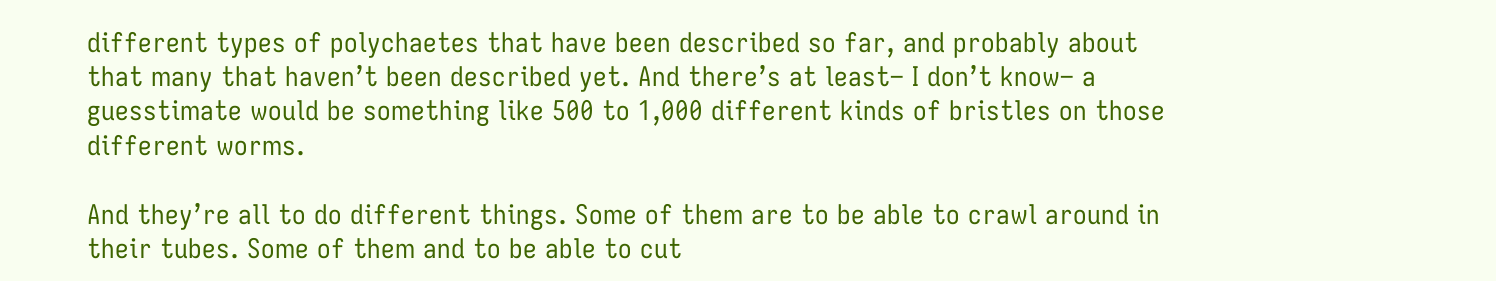different types of polychaetes that have been described so far, and probably about that many that haven’t been described yet. And there’s at least– I don’t know– a guesstimate would be something like 500 to 1,000 different kinds of bristles on those different worms.

And they’re all to do different things. Some of them are to be able to crawl around in their tubes. Some of them and to be able to cut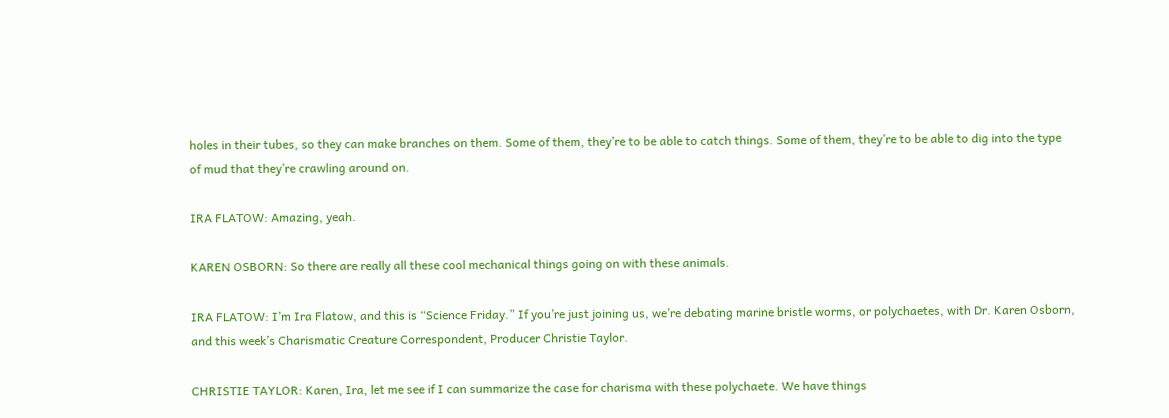holes in their tubes, so they can make branches on them. Some of them, they’re to be able to catch things. Some of them, they’re to be able to dig into the type of mud that they’re crawling around on.

IRA FLATOW: Amazing, yeah.

KAREN OSBORN: So there are really all these cool mechanical things going on with these animals.

IRA FLATOW: I’m Ira Flatow, and this is “Science Friday.” If you’re just joining us, we’re debating marine bristle worms, or polychaetes, with Dr. Karen Osborn, and this week’s Charismatic Creature Correspondent, Producer Christie Taylor.

CHRISTIE TAYLOR: Karen, Ira, let me see if I can summarize the case for charisma with these polychaete. We have things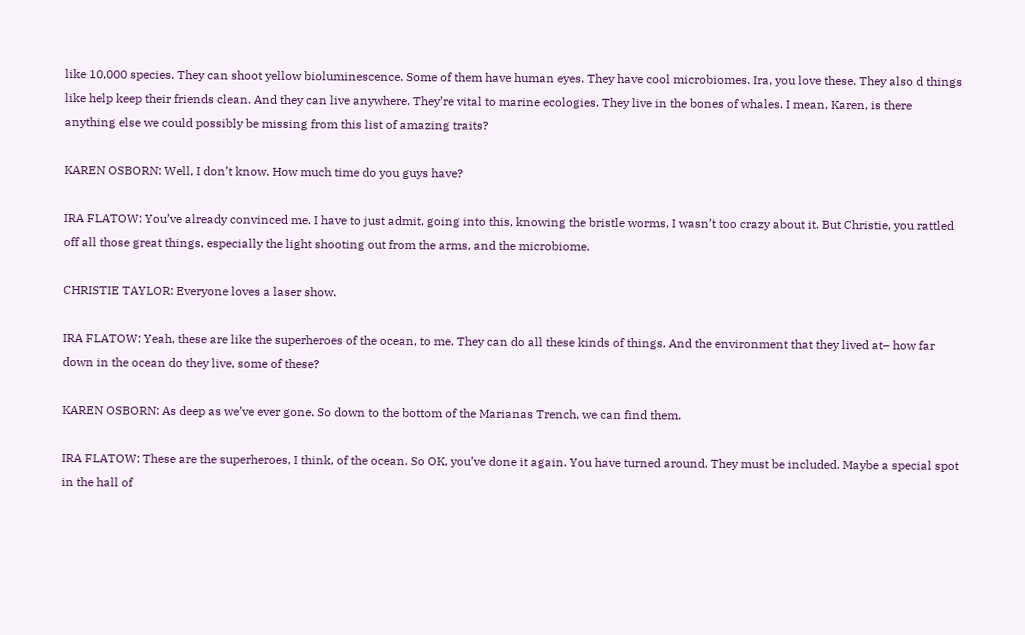like 10,000 species. They can shoot yellow bioluminescence. Some of them have human eyes. They have cool microbiomes. Ira, you love these. They also d things like help keep their friends clean. And they can live anywhere. They’re vital to marine ecologies. They live in the bones of whales. I mean, Karen, is there anything else we could possibly be missing from this list of amazing traits?

KAREN OSBORN: Well, I don’t know. How much time do you guys have?

IRA FLATOW: You’ve already convinced me. I have to just admit, going into this, knowing the bristle worms, I wasn’t too crazy about it. But Christie, you rattled off all those great things, especially the light shooting out from the arms, and the microbiome.

CHRISTIE TAYLOR: Everyone loves a laser show.

IRA FLATOW: Yeah, these are like the superheroes of the ocean, to me. They can do all these kinds of things. And the environment that they lived at– how far down in the ocean do they live, some of these?

KAREN OSBORN: As deep as we’ve ever gone. So down to the bottom of the Marianas Trench, we can find them.

IRA FLATOW: These are the superheroes, I think, of the ocean. So OK, you’ve done it again. You have turned around. They must be included. Maybe a special spot in the hall of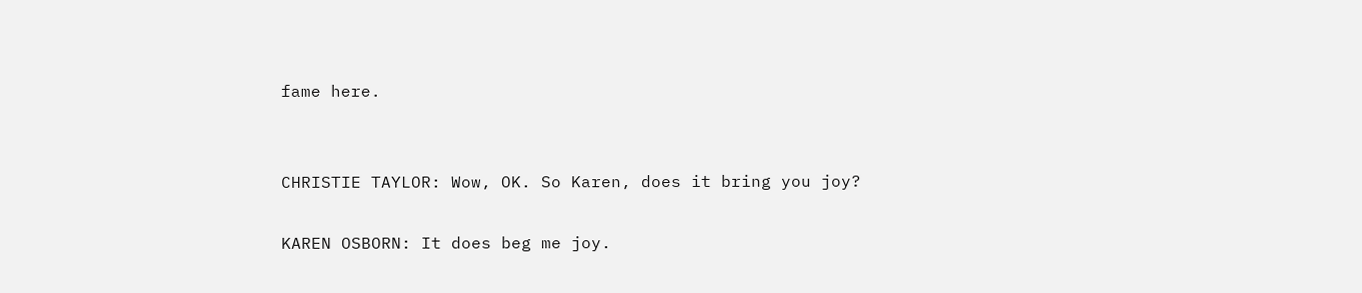fame here.


CHRISTIE TAYLOR: Wow, OK. So Karen, does it bring you joy?

KAREN OSBORN: It does beg me joy.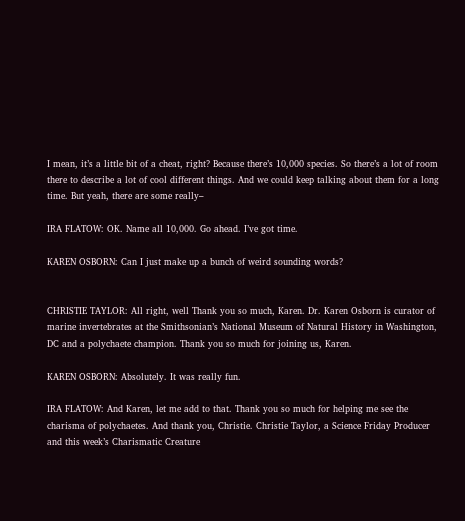I mean, it’s a little bit of a cheat, right? Because there’s 10,000 species. So there’s a lot of room there to describe a lot of cool different things. And we could keep talking about them for a long time. But yeah, there are some really–

IRA FLATOW: OK. Name all 10,000. Go ahead. I’ve got time.

KAREN OSBORN: Can I just make up a bunch of weird sounding words?


CHRISTIE TAYLOR: All right, well Thank you so much, Karen. Dr. Karen Osborn is curator of marine invertebrates at the Smithsonian’s National Museum of Natural History in Washington, DC and a polychaete champion. Thank you so much for joining us, Karen.

KAREN OSBORN: Absolutely. It was really fun.

IRA FLATOW: And Karen, let me add to that. Thank you so much for helping me see the charisma of polychaetes. And thank you, Christie. Christie Taylor, a Science Friday Producer and this week’s Charismatic Creature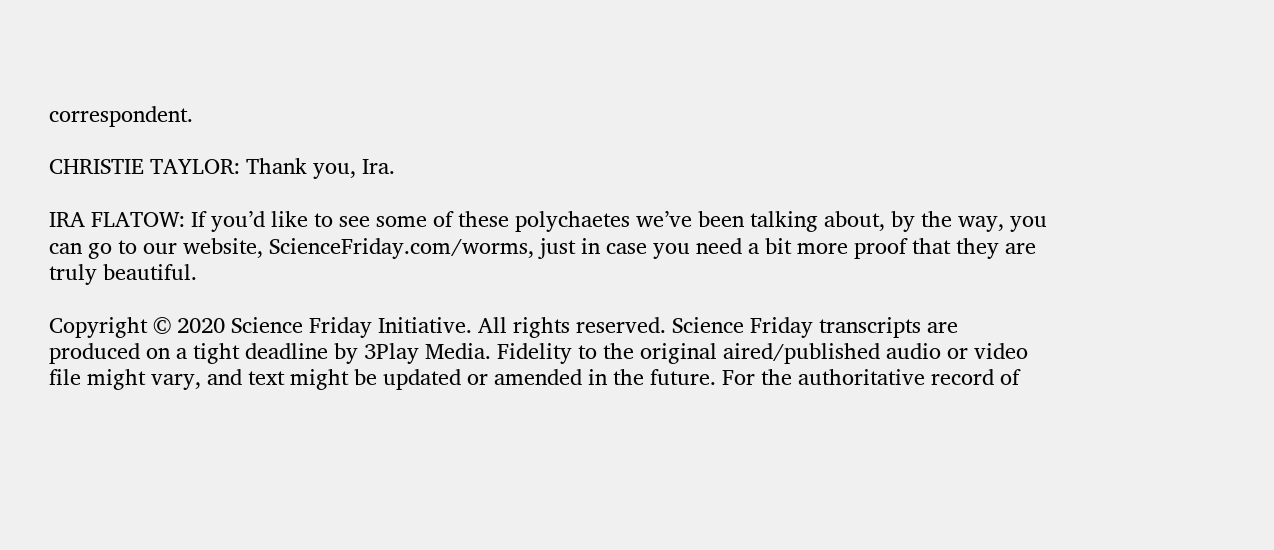correspondent.

CHRISTIE TAYLOR: Thank you, Ira.

IRA FLATOW: If you’d like to see some of these polychaetes we’ve been talking about, by the way, you can go to our website, ScienceFriday.com/worms, just in case you need a bit more proof that they are truly beautiful.

Copyright © 2020 Science Friday Initiative. All rights reserved. Science Friday transcripts are produced on a tight deadline by 3Play Media. Fidelity to the original aired/published audio or video file might vary, and text might be updated or amended in the future. For the authoritative record of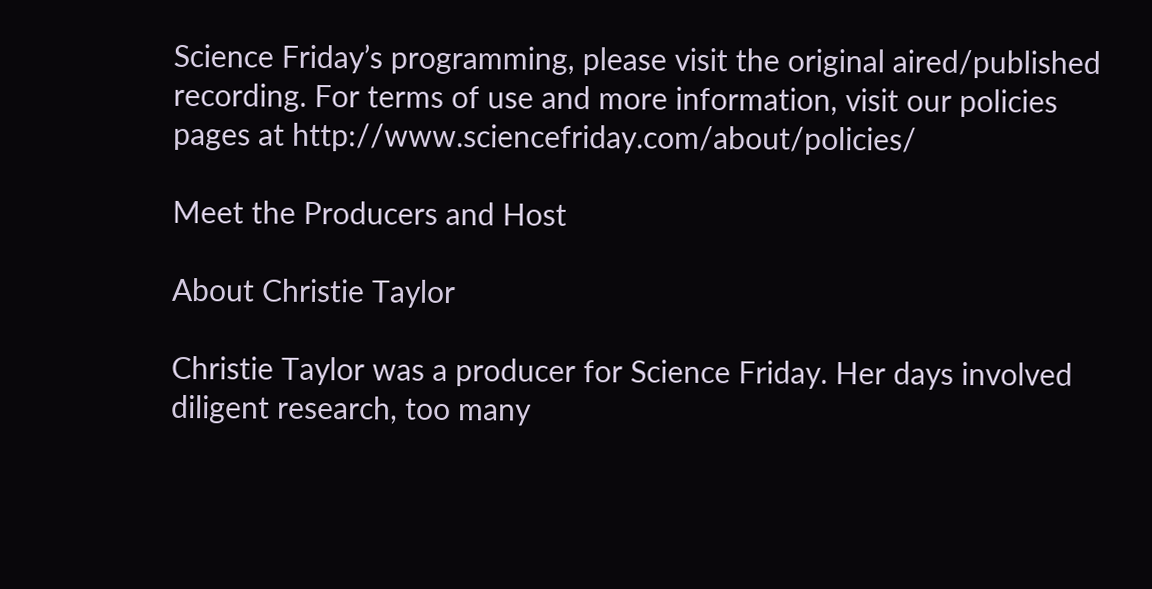Science Friday’s programming, please visit the original aired/published recording. For terms of use and more information, visit our policies pages at http://www.sciencefriday.com/about/policies/

Meet the Producers and Host

About Christie Taylor

Christie Taylor was a producer for Science Friday. Her days involved diligent research, too many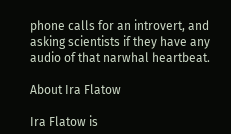phone calls for an introvert, and asking scientists if they have any audio of that narwhal heartbeat.

About Ira Flatow

Ira Flatow is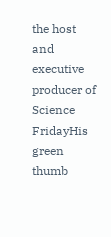the host and executive producer of Science FridayHis green thumb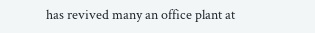has revived many an office plant at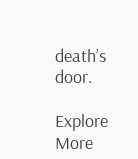death’s door.

Explore More